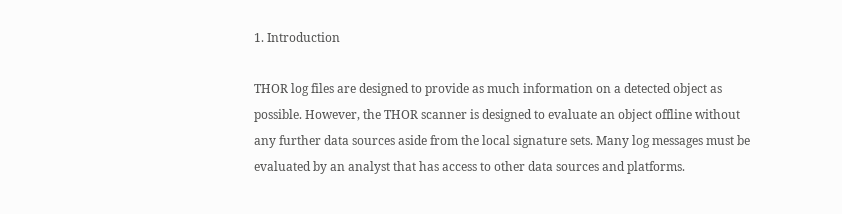1. Introduction

THOR log files are designed to provide as much information on a detected object as possible. However, the THOR scanner is designed to evaluate an object offline without any further data sources aside from the local signature sets. Many log messages must be evaluated by an analyst that has access to other data sources and platforms.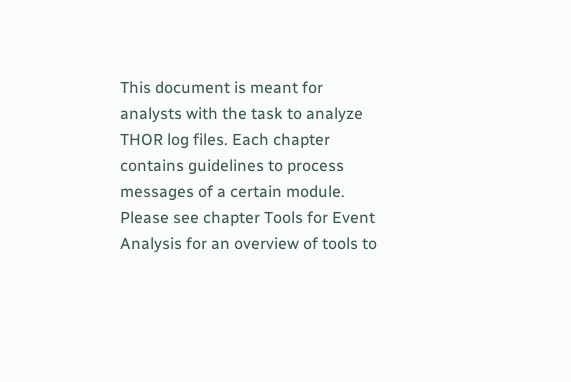This document is meant for analysts with the task to analyze THOR log files. Each chapter contains guidelines to process messages of a certain module. Please see chapter Tools for Event Analysis for an overview of tools to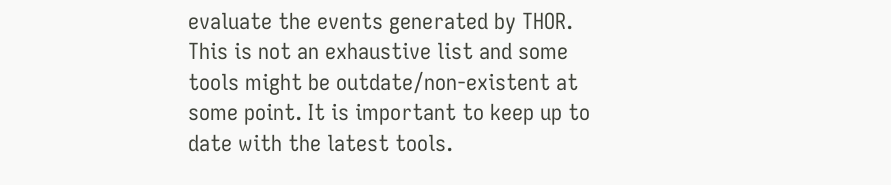evaluate the events generated by THOR. This is not an exhaustive list and some tools might be outdate/non-existent at some point. It is important to keep up to date with the latest tools.